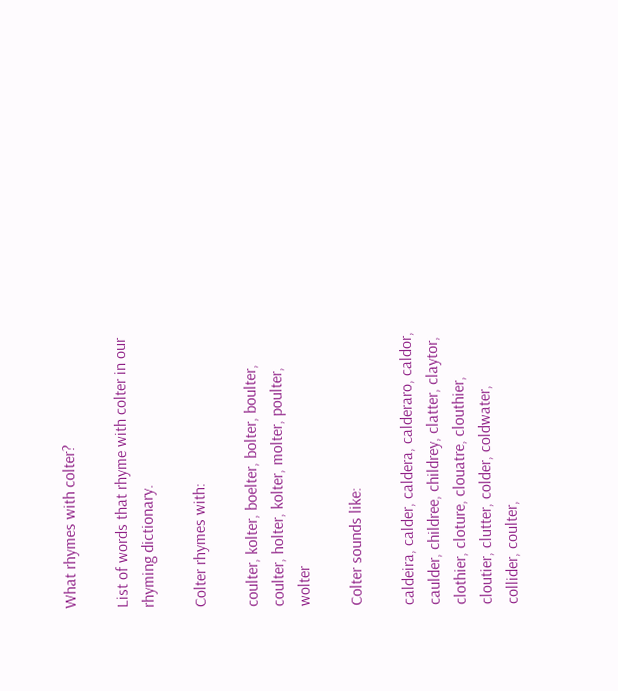What rhymes with colter?

List of words that rhyme with colter in our rhyming dictionary.

Colter rhymes with:

coulter, kolter, boelter, bolter, boulter, coulter, holter, kolter, molter, poulter, wolter

Colter sounds like:

caldeira, calder, caldera, calderaro, caldor, caulder, childree, childrey, clatter, claytor, clothier, cloture, clouatre, clouthier, cloutier, clutter, colder, coldwater, collider, coulter,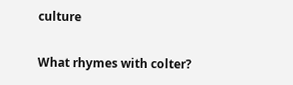culture

What rhymes with colter?